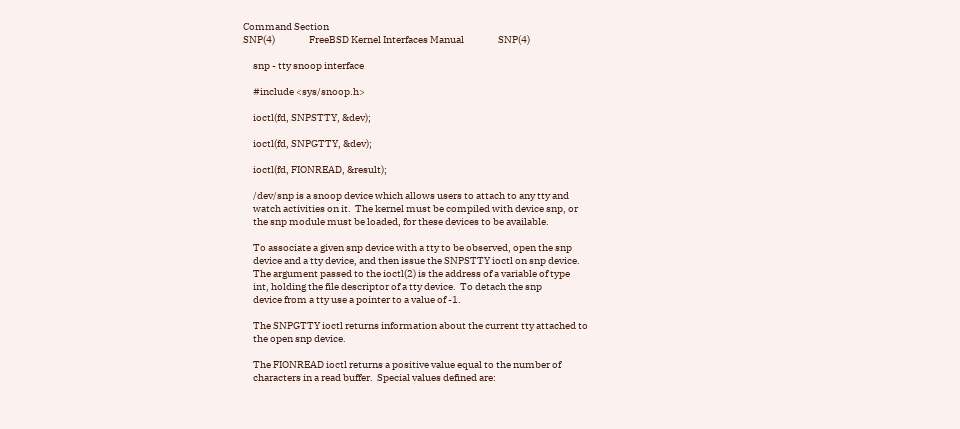Command Section
SNP(4)                 FreeBSD Kernel Interfaces Manual                 SNP(4)

     snp - tty snoop interface

     #include <sys/snoop.h>

     ioctl(fd, SNPSTTY, &dev);

     ioctl(fd, SNPGTTY, &dev);

     ioctl(fd, FIONREAD, &result);

     /dev/snp is a snoop device which allows users to attach to any tty and
     watch activities on it.  The kernel must be compiled with device snp, or
     the snp module must be loaded, for these devices to be available.

     To associate a given snp device with a tty to be observed, open the snp
     device and a tty device, and then issue the SNPSTTY ioctl on snp device.
     The argument passed to the ioctl(2) is the address of a variable of type
     int, holding the file descriptor of a tty device.  To detach the snp
     device from a tty use a pointer to a value of -1.

     The SNPGTTY ioctl returns information about the current tty attached to
     the open snp device.

     The FIONREAD ioctl returns a positive value equal to the number of
     characters in a read buffer.  Special values defined are: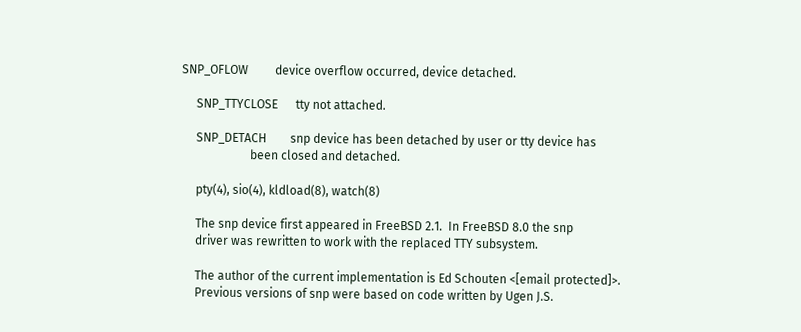SNP_OFLOW         device overflow occurred, device detached.

     SNP_TTYCLOSE      tty not attached.

     SNP_DETACH        snp device has been detached by user or tty device has
                       been closed and detached.

     pty(4), sio(4), kldload(8), watch(8)

     The snp device first appeared in FreeBSD 2.1.  In FreeBSD 8.0 the snp
     driver was rewritten to work with the replaced TTY subsystem.

     The author of the current implementation is Ed Schouten <[email protected]>.
     Previous versions of snp were based on code written by Ugen J.S.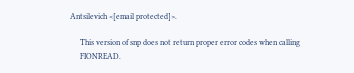Antsilevich <[email protected]>.

     This version of snp does not return proper error codes when calling
     FIONREAD.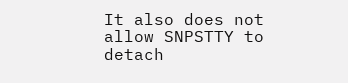It also does not allow SNPSTTY to detach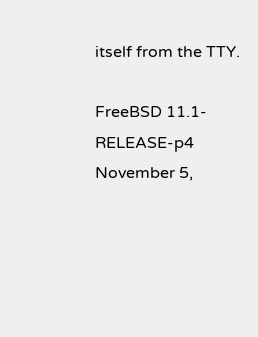itself from the TTY.

FreeBSD 11.1-RELEASE-p4        November 5,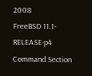2008        FreeBSD 11.1-RELEASE-p4
Command Section